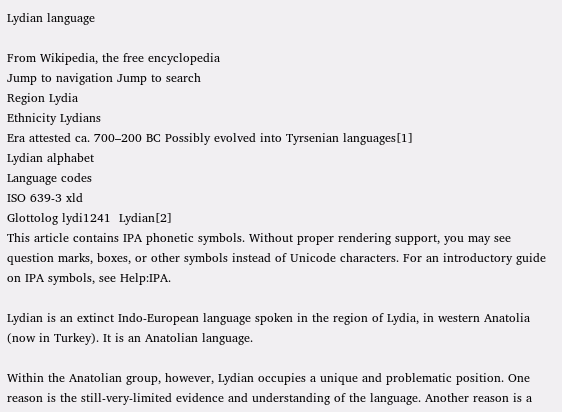Lydian language

From Wikipedia, the free encyclopedia
Jump to navigation Jump to search
Region Lydia
Ethnicity Lydians
Era attested ca. 700–200 BC Possibly evolved into Tyrsenian languages[1]
Lydian alphabet
Language codes
ISO 639-3 xld
Glottolog lydi1241  Lydian[2]
This article contains IPA phonetic symbols. Without proper rendering support, you may see question marks, boxes, or other symbols instead of Unicode characters. For an introductory guide on IPA symbols, see Help:IPA.

Lydian is an extinct Indo-European language spoken in the region of Lydia, in western Anatolia (now in Turkey). It is an Anatolian language.

Within the Anatolian group, however, Lydian occupies a unique and problematic position. One reason is the still-very-limited evidence and understanding of the language. Another reason is a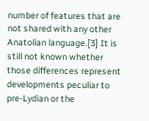number of features that are not shared with any other Anatolian language.[3] It is still not known whether those differences represent developments peculiar to pre-Lydian or the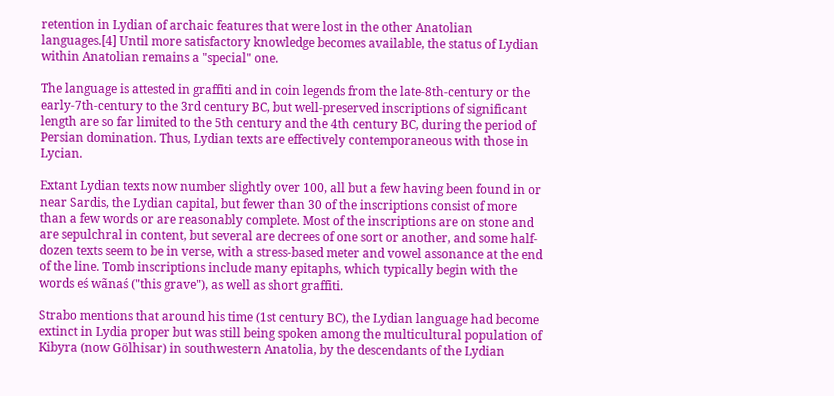retention in Lydian of archaic features that were lost in the other Anatolian languages.[4] Until more satisfactory knowledge becomes available, the status of Lydian within Anatolian remains a "special" one.

The language is attested in graffiti and in coin legends from the late-8th-century or the early-7th-century to the 3rd century BC, but well-preserved inscriptions of significant length are so far limited to the 5th century and the 4th century BC, during the period of Persian domination. Thus, Lydian texts are effectively contemporaneous with those in Lycian.

Extant Lydian texts now number slightly over 100, all but a few having been found in or near Sardis, the Lydian capital, but fewer than 30 of the inscriptions consist of more than a few words or are reasonably complete. Most of the inscriptions are on stone and are sepulchral in content, but several are decrees of one sort or another, and some half-dozen texts seem to be in verse, with a stress-based meter and vowel assonance at the end of the line. Tomb inscriptions include many epitaphs, which typically begin with the words eś wãnaś ("this grave"), as well as short graffiti.

Strabo mentions that around his time (1st century BC), the Lydian language had become extinct in Lydia proper but was still being spoken among the multicultural population of Kibyra (now Gölhisar) in southwestern Anatolia, by the descendants of the Lydian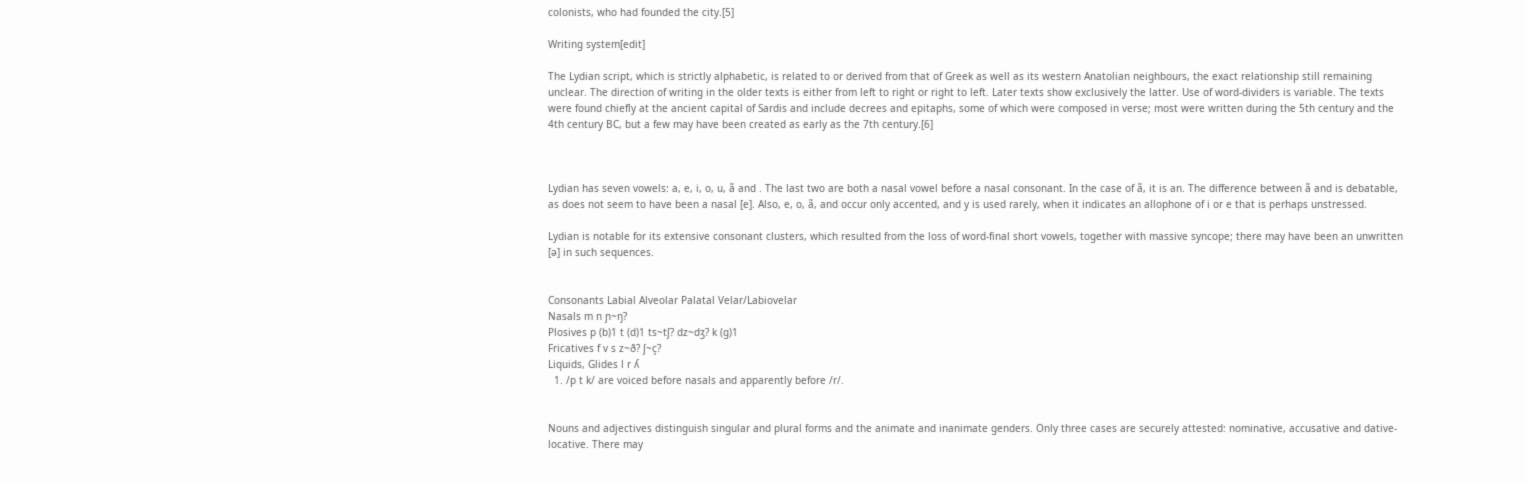colonists, who had founded the city.[5]

Writing system[edit]

The Lydian script, which is strictly alphabetic, is related to or derived from that of Greek as well as its western Anatolian neighbours, the exact relationship still remaining unclear. The direction of writing in the older texts is either from left to right or right to left. Later texts show exclusively the latter. Use of word-dividers is variable. The texts were found chiefly at the ancient capital of Sardis and include decrees and epitaphs, some of which were composed in verse; most were written during the 5th century and the 4th century BC, but a few may have been created as early as the 7th century.[6]



Lydian has seven vowels: a, e, i, o, u, ã and . The last two are both a nasal vowel before a nasal consonant. In the case of ã, it is an. The difference between ã and is debatable, as does not seem to have been a nasal [e]. Also, e, o, ã, and occur only accented, and y is used rarely, when it indicates an allophone of i or e that is perhaps unstressed.

Lydian is notable for its extensive consonant clusters, which resulted from the loss of word-final short vowels, together with massive syncope; there may have been an unwritten [ə] in such sequences.


Consonants Labial Alveolar Palatal Velar/Labiovelar
Nasals m n ɲ~ŋ?
Plosives p (b)1 t (d)1 ts~tʃ? dz~dʒ? k (g)1
Fricatives f v s z~ð? ʃ~ç?
Liquids, Glides l r ʎ
  1. /p t k/ are voiced before nasals and apparently before /r/.


Nouns and adjectives distinguish singular and plural forms and the animate and inanimate genders. Only three cases are securely attested: nominative, accusative and dative-locative. There may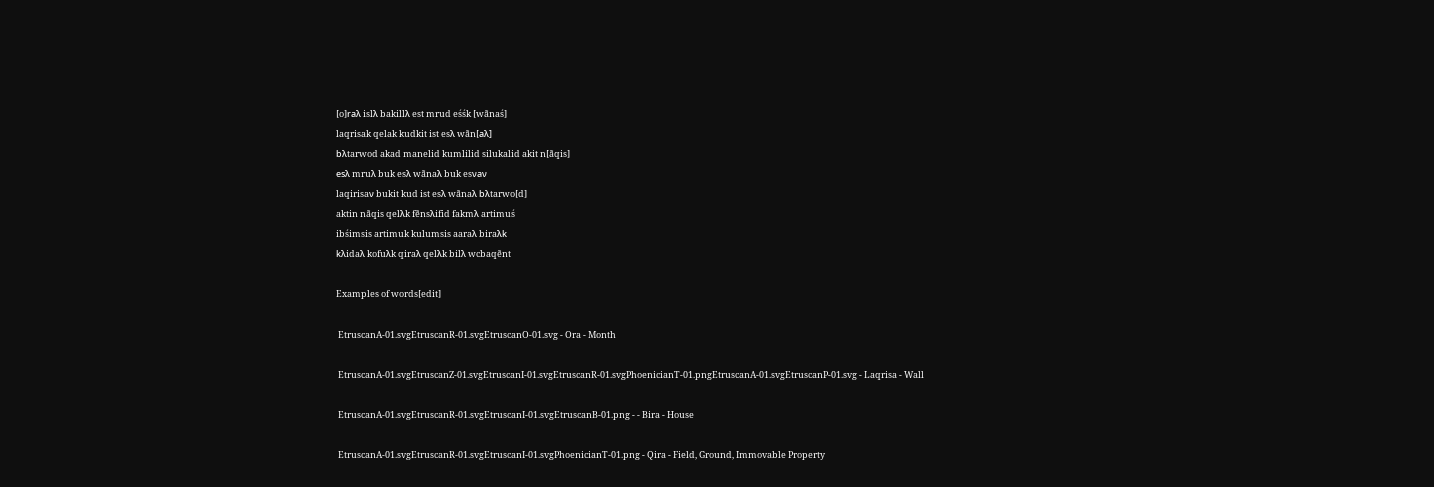[o]raλ islλ bakillλ est mrud eśśk [wãnaś]
laqrisak qelak kudkit ist esλ wãn[aλ]
bλtarwod akad manelid kumlilid silukalid akit n[ãqis]
esλ mruλ buk esλ wãnaλ buk esνaν
laqirisaν bukit kud ist esλ wãnaλ bλtarwo[d]
aktin nãqis qelλk fẽnsλifid fakmλ artimuś
ibśimsis artimuk kulumsis aaraλ biraλk
kλidaλ kofuλk qiraλ qelλk bilλ wcbaqẽnt

Examples of words[edit]

 EtruscanA-01.svgEtruscanR-01.svgEtruscanO-01.svg - Ora - Month

 EtruscanA-01.svgEtruscanZ-01.svgEtruscanI-01.svgEtruscanR-01.svgPhoenicianT-01.pngEtruscanA-01.svgEtruscanP-01.svg - Laqrisa - Wall

 EtruscanA-01.svgEtruscanR-01.svgEtruscanI-01.svgEtruscanB-01.png - - Bira - House

 EtruscanA-01.svgEtruscanR-01.svgEtruscanI-01.svgPhoenicianT-01.png - Qira - Field, Ground, Immovable Property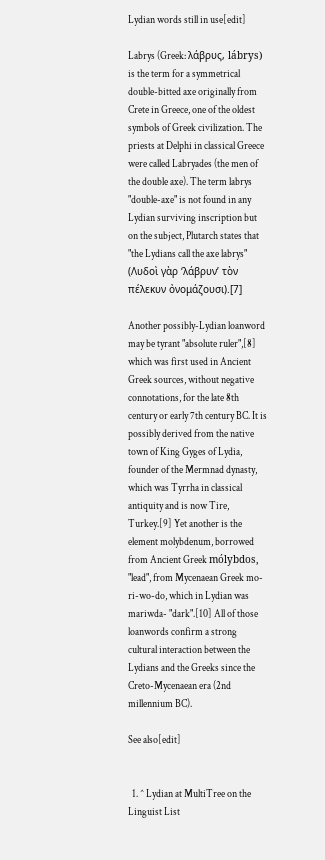Lydian words still in use[edit]

Labrys (Greek: λάβρυς, lábrys) is the term for a symmetrical double-bitted axe originally from Crete in Greece, one of the oldest symbols of Greek civilization. The priests at Delphi in classical Greece were called Labryades (the men of the double axe). The term labrys "double-axe" is not found in any Lydian surviving inscription but on the subject, Plutarch states that "the Lydians call the axe labrys" (Λυδοὶ γὰρ ‘λάβρυν’ τὸν πέλεκυν ὀνομάζουσι).[7]

Another possibly-Lydian loanword may be tyrant "absolute ruler",[8] which was first used in Ancient Greek sources, without negative connotations, for the late 8th century or early 7th century BC. It is possibly derived from the native town of King Gyges of Lydia, founder of the Mermnad dynasty, which was Tyrrha in classical antiquity and is now Tire, Turkey.[9] Yet another is the element molybdenum, borrowed from Ancient Greek mólybdos, "lead", from Mycenaean Greek mo-ri-wo-do, which in Lydian was mariwda- "dark".[10] All of those loanwords confirm a strong cultural interaction between the Lydians and the Greeks since the Creto-Mycenaean era (2nd millennium BC).

See also[edit]


  1. ^ Lydian at MultiTree on the Linguist List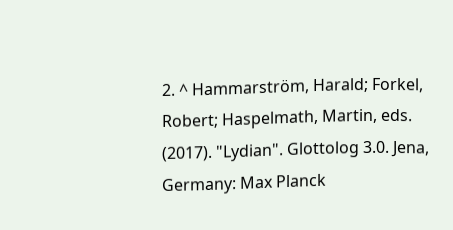2. ^ Hammarström, Harald; Forkel, Robert; Haspelmath, Martin, eds. (2017). "Lydian". Glottolog 3.0. Jena, Germany: Max Planck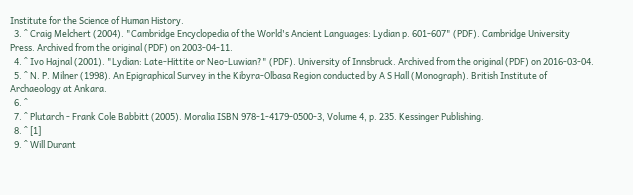Institute for the Science of Human History.
  3. ^ Craig Melchert (2004). "Cambridge Encyclopedia of the World's Ancient Languages: Lydian p. 601-607" (PDF). Cambridge University Press. Archived from the original (PDF) on 2003-04-11.
  4. ^ Ivo Hajnal (2001). "Lydian: Late-Hittite or Neo-Luwian?" (PDF). University of Innsbruck. Archived from the original (PDF) on 2016-03-04.
  5. ^ N. P. Milner (1998). An Epigraphical Survey in the Kibyra-Olbasa Region conducted by A S Hall (Monograph). British Institute of Archaeology at Ankara.
  6. ^
  7. ^ Plutarch - Frank Cole Babbitt (2005). Moralia ISBN 978-1-4179-0500-3, Volume 4, p. 235. Kessinger Publishing.
  8. ^ [1]
  9. ^ Will Durant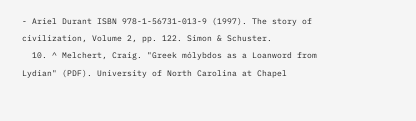- Ariel Durant ISBN 978-1-56731-013-9 (1997). The story of civilization, Volume 2, pp. 122. Simon & Schuster.
  10. ^ Melchert, Craig. "Greek mólybdos as a Loanword from Lydian" (PDF). University of North Carolina at Chapel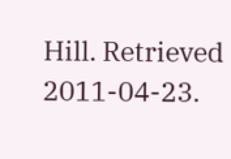Hill. Retrieved 2011-04-23.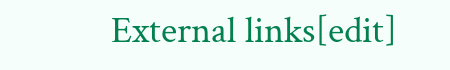External links[edit]